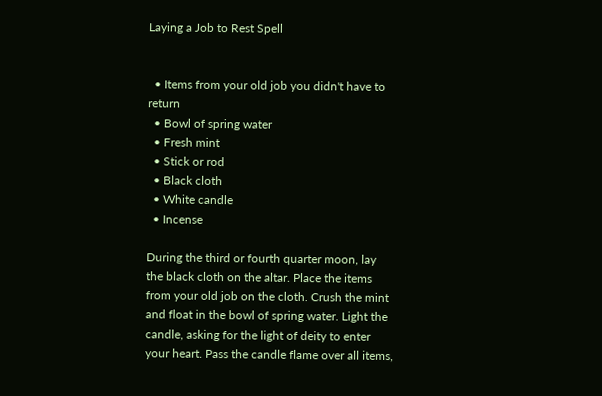Laying a Job to Rest Spell


  • Items from your old job you didn't have to return
  • Bowl of spring water
  • Fresh mint
  • Stick or rod
  • Black cloth
  • White candle
  • Incense

During the third or fourth quarter moon, lay the black cloth on the altar. Place the items from your old job on the cloth. Crush the mint and float in the bowl of spring water. Light the candle, asking for the light of deity to enter your heart. Pass the candle flame over all items,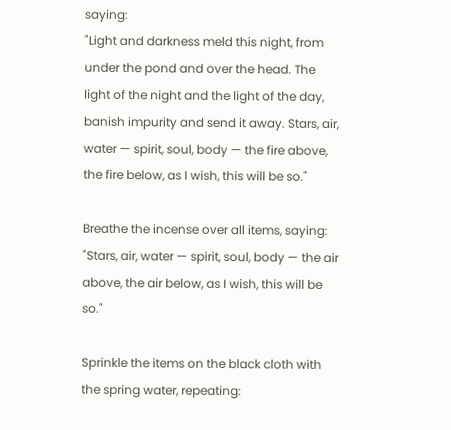saying:
"Light and darkness meld this night, from under the pond and over the head. The light of the night and the light of the day, banish impurity and send it away. Stars, air, water — spirit, soul, body — the fire above, the fire below, as I wish, this will be so."

Breathe the incense over all items, saying:
"Stars, air, water — spirit, soul, body — the air above, the air below, as I wish, this will be so."

Sprinkle the items on the black cloth with the spring water, repeating: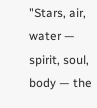"Stars, air, water — spirit, soul, body — the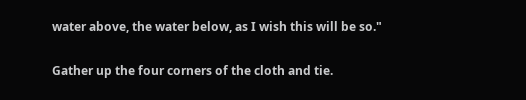water above, the water below, as I wish this will be so."

Gather up the four corners of the cloth and tie.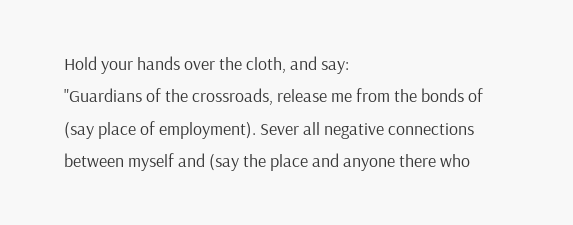Hold your hands over the cloth, and say:
"Guardians of the crossroads, release me from the bonds of (say place of employment). Sever all negative connections between myself and (say the place and anyone there who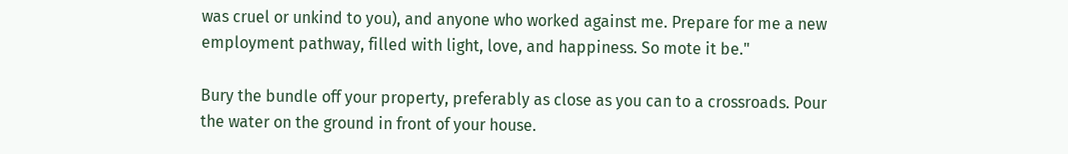was cruel or unkind to you), and anyone who worked against me. Prepare for me a new employment pathway, filled with light, love, and happiness. So mote it be."

Bury the bundle off your property, preferably as close as you can to a crossroads. Pour the water on the ground in front of your house.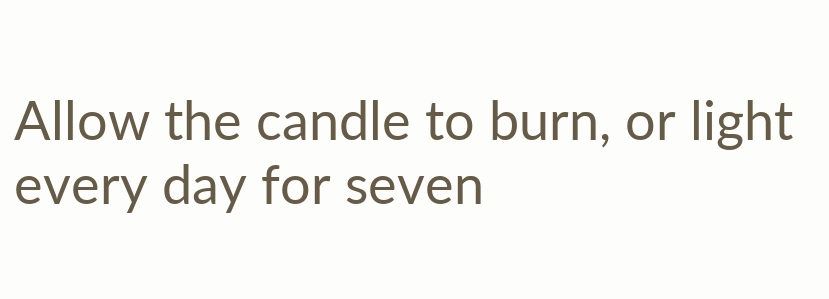Allow the candle to burn, or light every day for seven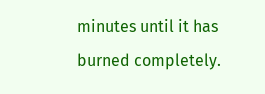minutes until it has burned completely.